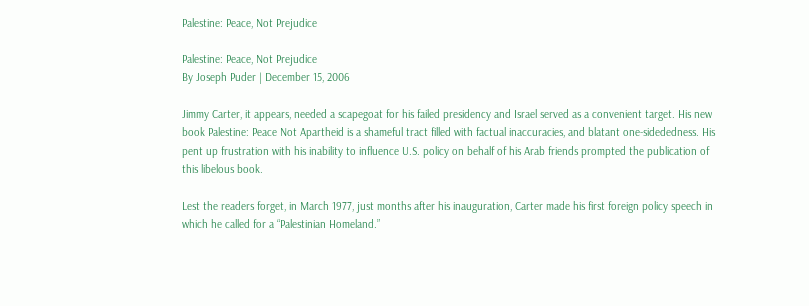Palestine: Peace, Not Prejudice

Palestine: Peace, Not Prejudice
By Joseph Puder | December 15, 2006

Jimmy Carter, it appears, needed a scapegoat for his failed presidency and Israel served as a convenient target. His new book Palestine: Peace Not Apartheid is a shameful tract filled with factual inaccuracies, and blatant one-sidededness. His pent up frustration with his inability to influence U.S. policy on behalf of his Arab friends prompted the publication of this libelous book.

Lest the readers forget, in March 1977, just months after his inauguration, Carter made his first foreign policy speech in which he called for a “Palestinian Homeland.”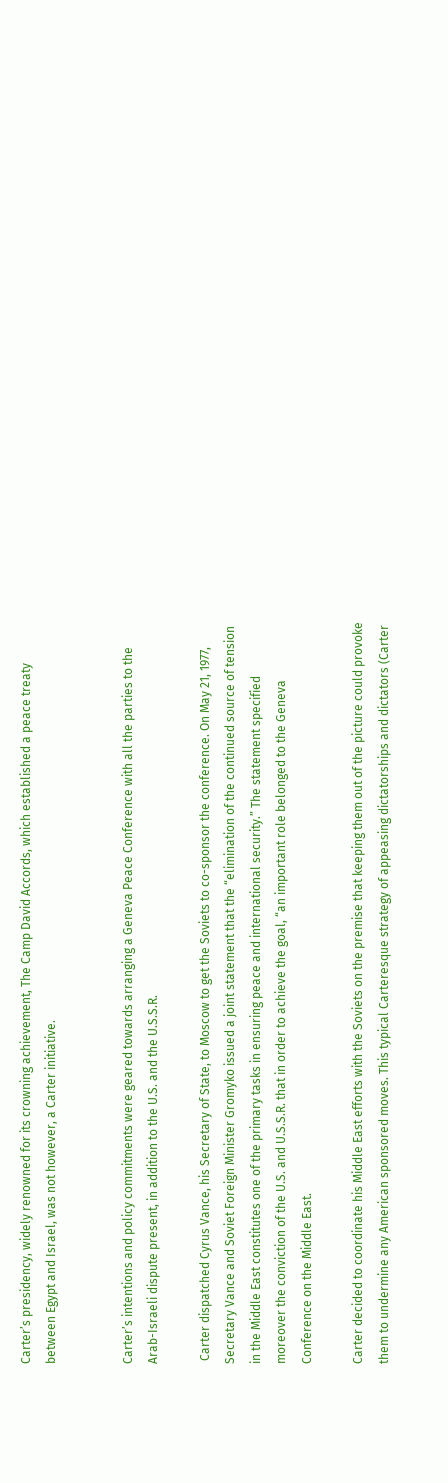Carter’s presidency, widely renowned for its crowning achievement, The Camp David Accords, which established a peace treaty between Egypt and Israel, was not however, a Carter initiative.


Carter’s intentions and policy commitments were geared towards arranging a Geneva Peace Conference with all the parties to the Arab-Israeli dispute present, in addition to the U.S. and the U.S.S.R.

 Carter dispatched Cyrus Vance, his Secretary of State, to Moscow to get the Soviets to co-sponsor the conference. On May 21, 1977, Secretary Vance and Soviet Foreign Minister Gromyko issued a joint statement that the “elimination of the continued source of tension in the Middle East constitutes one of the primary tasks in ensuring peace and international security.” The statement specified moreover the conviction of the U.S. and U.S.S.R. that in order to achieve the goal, “an important role belonged to the Geneva Conference on the Middle East.

Carter decided to coordinate his Middle East efforts with the Soviets on the premise that keeping them out of the picture could provoke them to undermine any American sponsored moves. This typical Carteresque strategy of appeasing dictatorships and dictators (Carter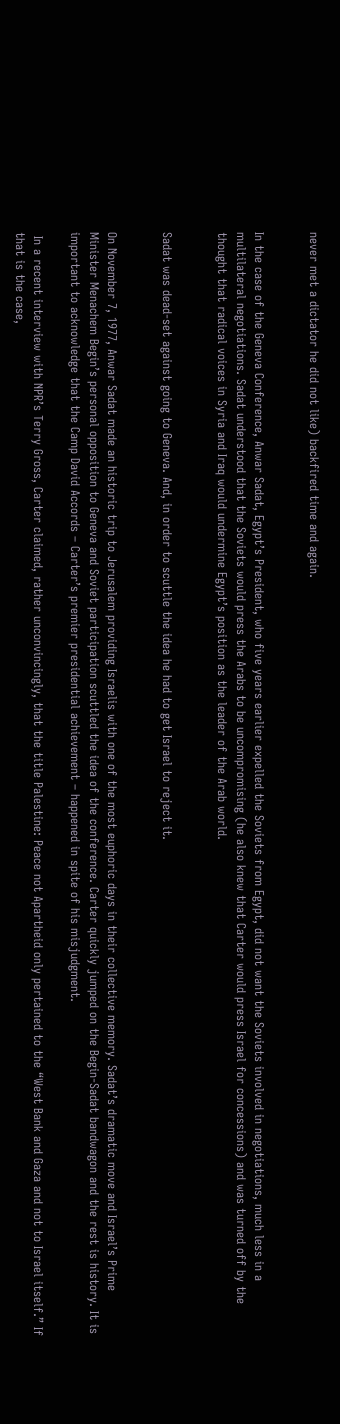never met a dictator he did not like) backfired time and again.


In the case of the Geneva Conference, Anwar Sadat, Egypt’s President, who five years earlier expelled the Soviets from Egypt, did not want the Soviets involved in negotiations, much less in a multilateral negotiations. Sadat understood that the Soviets would press the Arabs to be uncompromising (he also knew that Carter would press Israel for concessions) and was turned off by the thought that radical voices in Syria and Iraq would undermine Egypt’s position as the leader of the Arab world.


Sadat was dead-set against going to Geneva. And, in order to scuttle the idea he had to get Israel to reject it.


On November 7, 1977, Anwar Sadat made an historic trip to Jerusalem providing Israelis with one of the most euphoric days in their collective memory. Sadat’s dramatic move and Israel’s Prime Minister Menachem Begin’s personal opposition to Geneva and Soviet participation scuttled the idea of the conference. Carter quickly jumped on the Begin-Sadat bandwagon and the rest is history. It is important to acknowledge that the Camp David Accords – Carter’s premier presidential achievement – happened in spite of his misjudgment.

 In a recent interview with NPR’s Terry Gross, Carter claimed, rather unconvincingly, that the title Palestine: Peace not Apartheid only pertained to the “West Bank and Gaza and not to Israel itself.” If that is the case,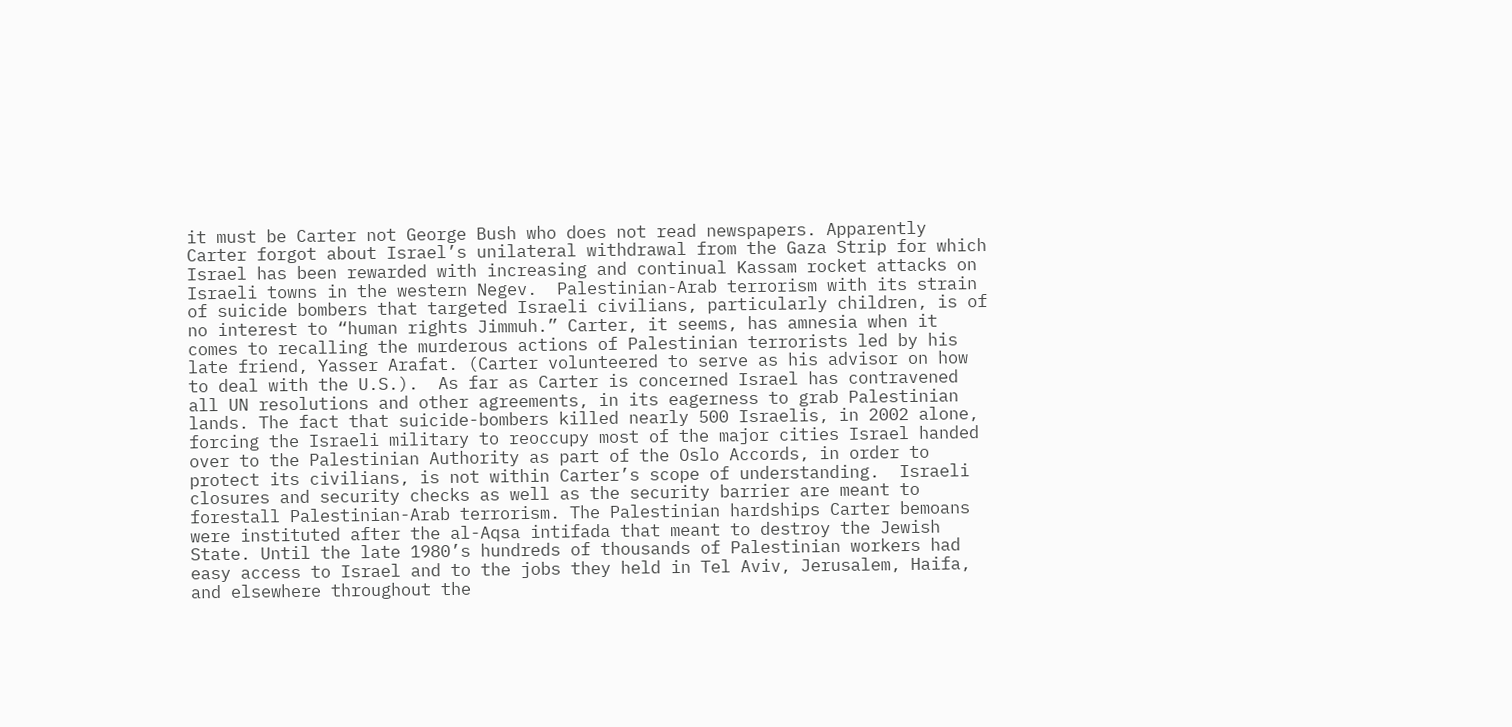it must be Carter not George Bush who does not read newspapers. Apparently Carter forgot about Israel’s unilateral withdrawal from the Gaza Strip for which Israel has been rewarded with increasing and continual Kassam rocket attacks on Israeli towns in the western Negev.  Palestinian-Arab terrorism with its strain of suicide bombers that targeted Israeli civilians, particularly children, is of no interest to “human rights Jimmuh.” Carter, it seems, has amnesia when it comes to recalling the murderous actions of Palestinian terrorists led by his late friend, Yasser Arafat. (Carter volunteered to serve as his advisor on how to deal with the U.S.).  As far as Carter is concerned Israel has contravened all UN resolutions and other agreements, in its eagerness to grab Palestinian lands. The fact that suicide-bombers killed nearly 500 Israelis, in 2002 alone, forcing the Israeli military to reoccupy most of the major cities Israel handed over to the Palestinian Authority as part of the Oslo Accords, in order to protect its civilians, is not within Carter’s scope of understanding.  Israeli closures and security checks as well as the security barrier are meant to forestall Palestinian-Arab terrorism. The Palestinian hardships Carter bemoans were instituted after the al-Aqsa intifada that meant to destroy the Jewish State. Until the late 1980’s hundreds of thousands of Palestinian workers had easy access to Israel and to the jobs they held in Tel Aviv, Jerusalem, Haifa, and elsewhere throughout the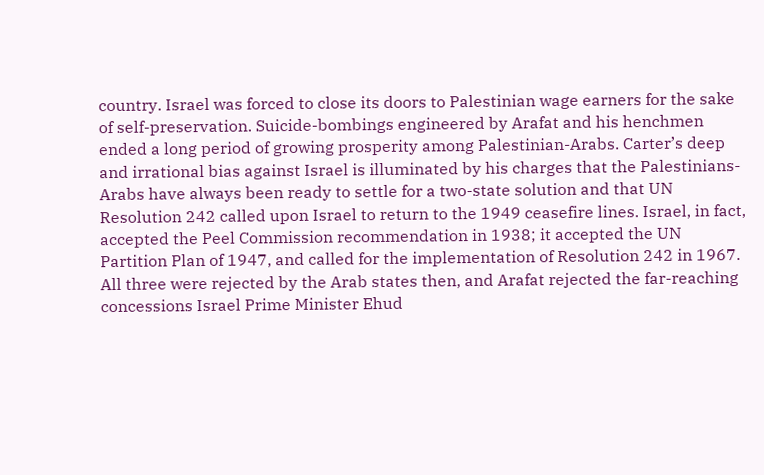country. Israel was forced to close its doors to Palestinian wage earners for the sake of self-preservation. Suicide-bombings engineered by Arafat and his henchmen ended a long period of growing prosperity among Palestinian-Arabs. Carter’s deep and irrational bias against Israel is illuminated by his charges that the Palestinians-Arabs have always been ready to settle for a two-state solution and that UN Resolution 242 called upon Israel to return to the 1949 ceasefire lines. Israel, in fact, accepted the Peel Commission recommendation in 1938; it accepted the UN Partition Plan of 1947, and called for the implementation of Resolution 242 in 1967. All three were rejected by the Arab states then, and Arafat rejected the far-reaching concessions Israel Prime Minister Ehud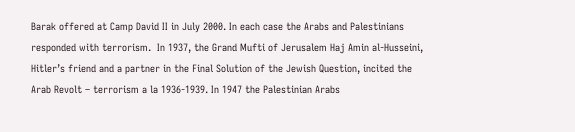Barak offered at Camp David II in July 2000. In each case the Arabs and Palestinians responded with terrorism.  In 1937, the Grand Mufti of Jerusalem Haj Amin al-Husseini, Hitler’s friend and a partner in the Final Solution of the Jewish Question, incited the Arab Revolt – terrorism a la 1936-1939. In 1947 the Palestinian Arabs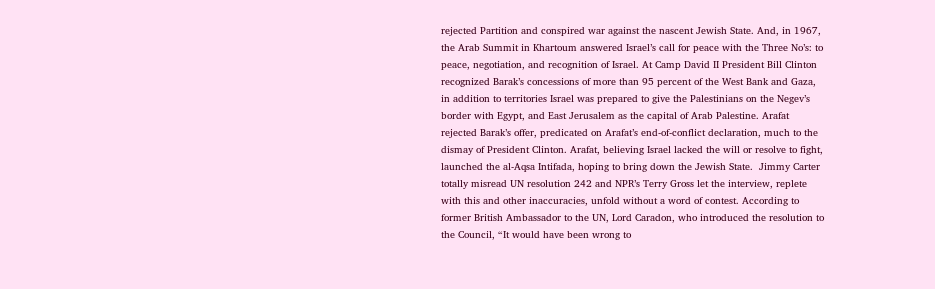rejected Partition and conspired war against the nascent Jewish State. And, in 1967, the Arab Summit in Khartoum answered Israel’s call for peace with the Three No’s: to peace, negotiation, and recognition of Israel. At Camp David II President Bill Clinton recognized Barak’s concessions of more than 95 percent of the West Bank and Gaza, in addition to territories Israel was prepared to give the Palestinians on the Negev’s border with Egypt, and East Jerusalem as the capital of Arab Palestine. Arafat rejected Barak’s offer, predicated on Arafat’s end-of-conflict declaration, much to the dismay of President Clinton. Arafat, believing Israel lacked the will or resolve to fight, launched the al-Aqsa Intifada, hoping to bring down the Jewish State.  Jimmy Carter totally misread UN resolution 242 and NPR’s Terry Gross let the interview, replete with this and other inaccuracies, unfold without a word of contest. According to former British Ambassador to the UN, Lord Caradon, who introduced the resolution to the Council, “It would have been wrong to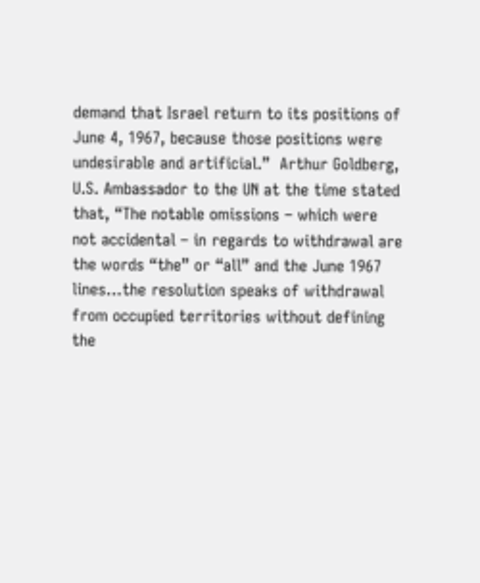demand that Israel return to its positions of June 4, 1967, because those positions were undesirable and artificial.”  Arthur Goldberg, U.S. Ambassador to the UN at the time stated that, “The notable omissions – which were not accidental – in regards to withdrawal are the words “the” or “all” and the June 1967 lines…the resolution speaks of withdrawal from occupied territories without defining the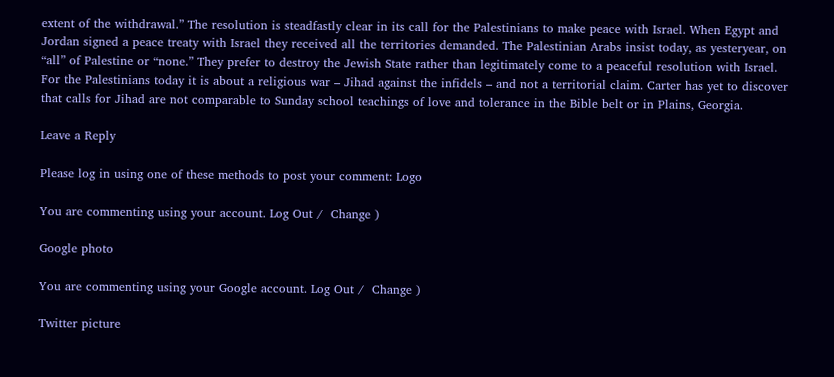extent of the withdrawal.” The resolution is steadfastly clear in its call for the Palestinians to make peace with Israel. When Egypt and Jordan signed a peace treaty with Israel they received all the territories demanded. The Palestinian Arabs insist today, as yesteryear, on “all” of Palestine or “none.” They prefer to destroy the Jewish State rather than legitimately come to a peaceful resolution with Israel. For the Palestinians today it is about a religious war – Jihad against the infidels – and not a territorial claim. Carter has yet to discover that calls for Jihad are not comparable to Sunday school teachings of love and tolerance in the Bible belt or in Plains, Georgia.

Leave a Reply

Please log in using one of these methods to post your comment: Logo

You are commenting using your account. Log Out /  Change )

Google photo

You are commenting using your Google account. Log Out /  Change )

Twitter picture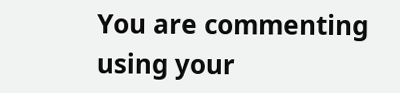You are commenting using your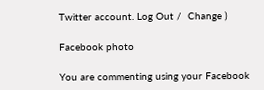Twitter account. Log Out /  Change )

Facebook photo

You are commenting using your Facebook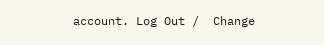account. Log Out /  Change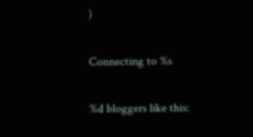)

Connecting to %s

%d bloggers like this: